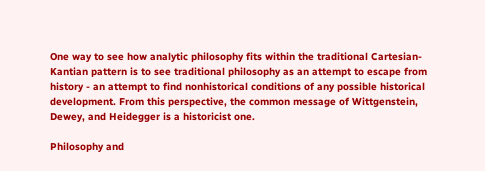One way to see how analytic philosophy fits within the traditional Cartesian-Kantian pattern is to see traditional philosophy as an attempt to escape from history - an attempt to find nonhistorical conditions of any possible historical development. From this perspective, the common message of Wittgenstein, Dewey, and Heidegger is a historicist one.

Philosophy and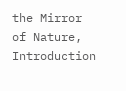the Mirror of Nature, Introduction